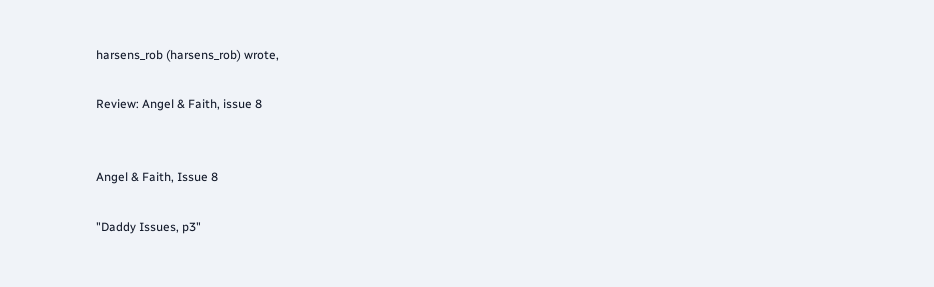harsens_rob (harsens_rob) wrote,

Review: Angel & Faith, issue 8


Angel & Faith, Issue 8

"Daddy Issues, p3"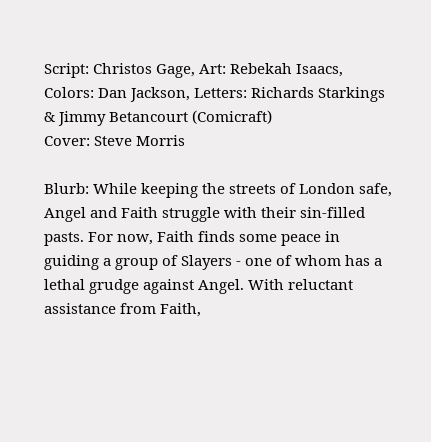Script: Christos Gage, Art: Rebekah Isaacs, Colors: Dan Jackson, Letters: Richards Starkings & Jimmy Betancourt (Comicraft)
Cover: Steve Morris

Blurb: While keeping the streets of London safe, Angel and Faith struggle with their sin-filled pasts. For now, Faith finds some peace in guiding a group of Slayers - one of whom has a lethal grudge against Angel. With reluctant assistance from Faith,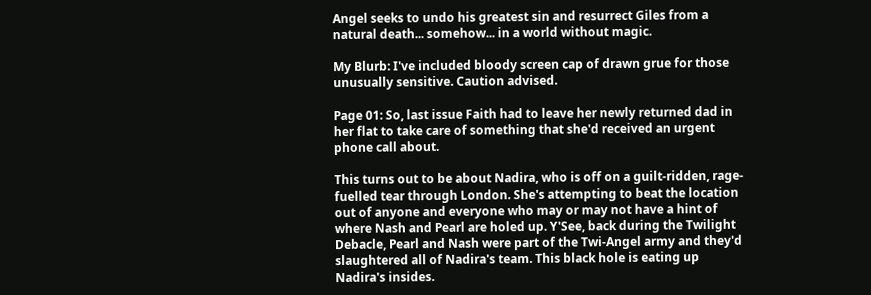Angel seeks to undo his greatest sin and resurrect Giles from a natural death... somehow... in a world without magic.

My Blurb: I've included bloody screen cap of drawn grue for those unusually sensitive. Caution advised.

Page 01: So, last issue Faith had to leave her newly returned dad in her flat to take care of something that she'd received an urgent phone call about.

This turns out to be about Nadira, who is off on a guilt-ridden, rage-fuelled tear through London. She's attempting to beat the location out of anyone and everyone who may or may not have a hint of where Nash and Pearl are holed up. Y'See, back during the Twilight Debacle, Pearl and Nash were part of the Twi-Angel army and they'd slaughtered all of Nadira's team. This black hole is eating up Nadira's insides.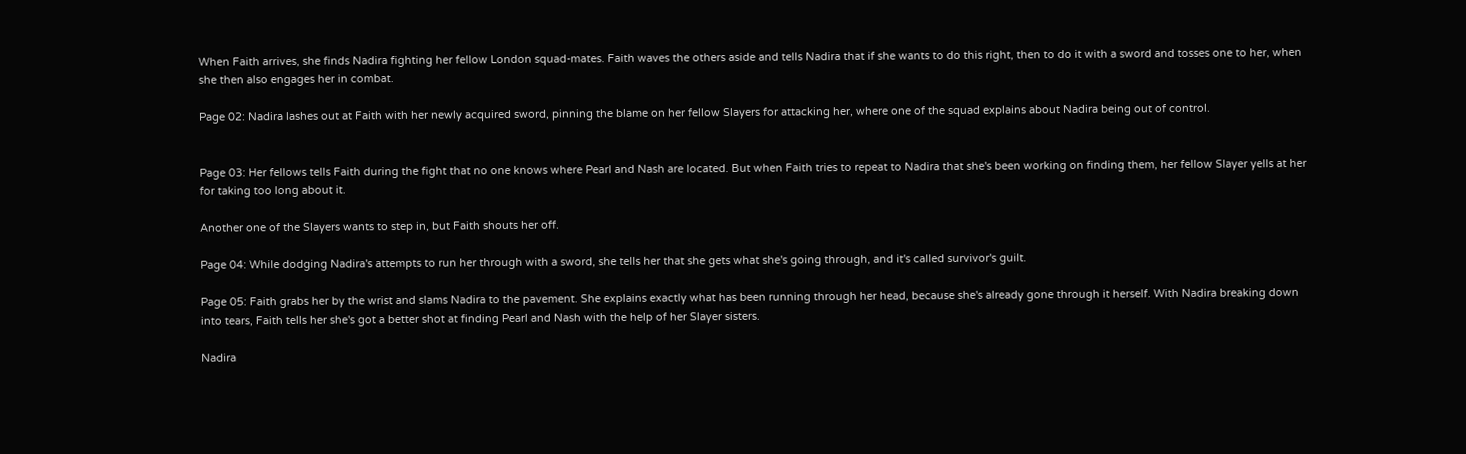When Faith arrives, she finds Nadira fighting her fellow London squad-mates. Faith waves the others aside and tells Nadira that if she wants to do this right, then to do it with a sword and tosses one to her, when she then also engages her in combat.

Page 02: Nadira lashes out at Faith with her newly acquired sword, pinning the blame on her fellow Slayers for attacking her, where one of the squad explains about Nadira being out of control.


Page 03: Her fellows tells Faith during the fight that no one knows where Pearl and Nash are located. But when Faith tries to repeat to Nadira that she's been working on finding them, her fellow Slayer yells at her for taking too long about it.

Another one of the Slayers wants to step in, but Faith shouts her off.

Page 04: While dodging Nadira's attempts to run her through with a sword, she tells her that she gets what she's going through, and it's called survivor's guilt.

Page 05: Faith grabs her by the wrist and slams Nadira to the pavement. She explains exactly what has been running through her head, because she's already gone through it herself. With Nadira breaking down into tears, Faith tells her she's got a better shot at finding Pearl and Nash with the help of her Slayer sisters.

Nadira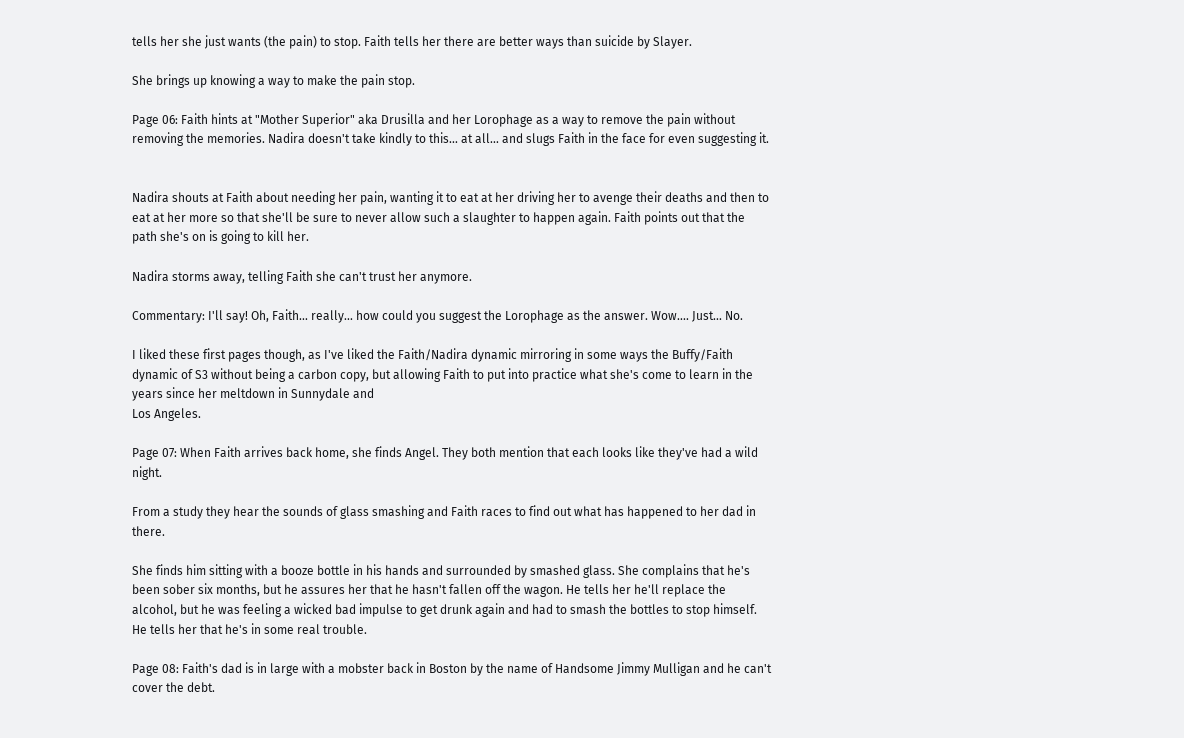tells her she just wants (the pain) to stop. Faith tells her there are better ways than suicide by Slayer.

She brings up knowing a way to make the pain stop.

Page 06: Faith hints at "Mother Superior" aka Drusilla and her Lorophage as a way to remove the pain without removing the memories. Nadira doesn't take kindly to this... at all... and slugs Faith in the face for even suggesting it.


Nadira shouts at Faith about needing her pain, wanting it to eat at her driving her to avenge their deaths and then to eat at her more so that she'll be sure to never allow such a slaughter to happen again. Faith points out that the path she's on is going to kill her.

Nadira storms away, telling Faith she can't trust her anymore.

Commentary: I'll say! Oh, Faith... really... how could you suggest the Lorophage as the answer. Wow.... Just... No.

I liked these first pages though, as I've liked the Faith/Nadira dynamic mirroring in some ways the Buffy/Faith dynamic of S3 without being a carbon copy, but allowing Faith to put into practice what she's come to learn in the years since her meltdown in Sunnydale and
Los Angeles.

Page 07: When Faith arrives back home, she finds Angel. They both mention that each looks like they've had a wild night.

From a study they hear the sounds of glass smashing and Faith races to find out what has happened to her dad in there.

She finds him sitting with a booze bottle in his hands and surrounded by smashed glass. She complains that he's been sober six months, but he assures her that he hasn't fallen off the wagon. He tells her he'll replace the alcohol, but he was feeling a wicked bad impulse to get drunk again and had to smash the bottles to stop himself. He tells her that he's in some real trouble.

Page 08: Faith's dad is in large with a mobster back in Boston by the name of Handsome Jimmy Mulligan and he can't cover the debt.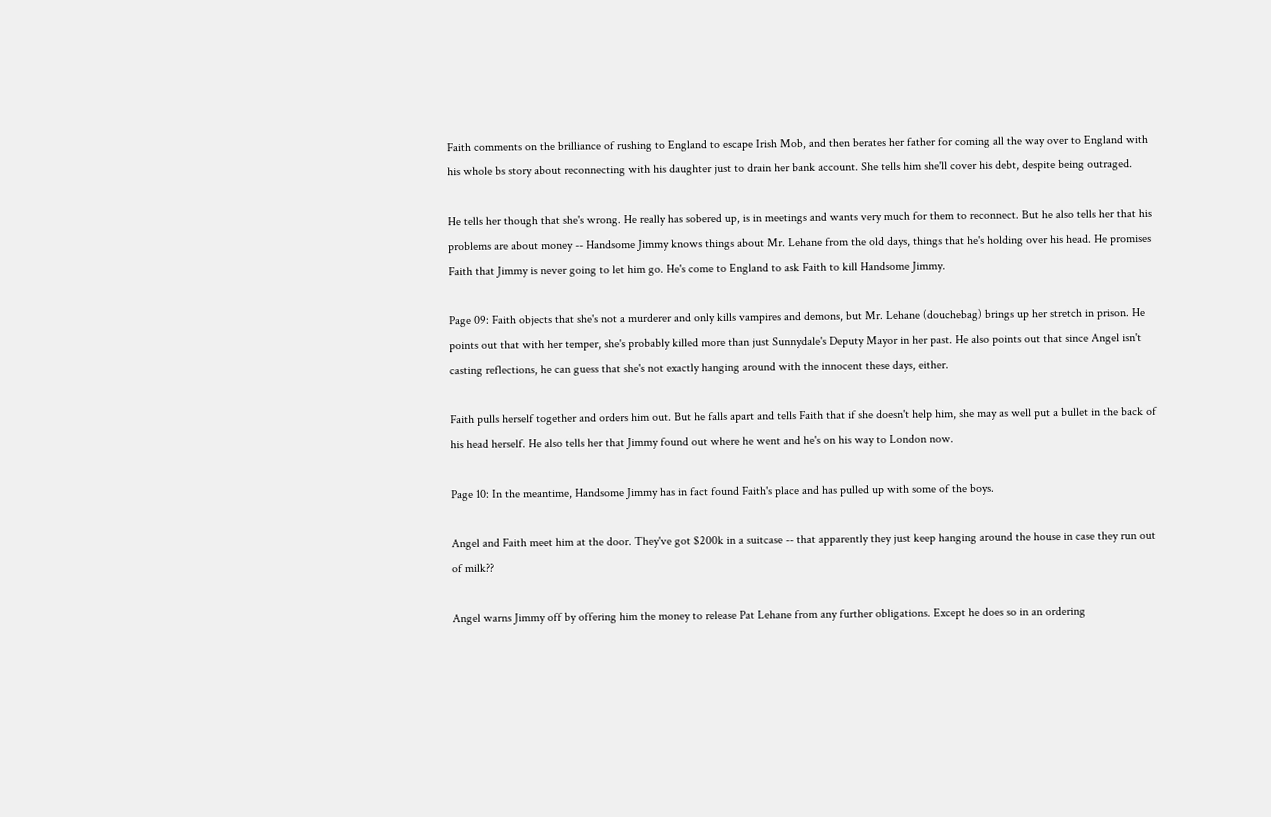Faith comments on the brilliance of rushing to England to escape Irish Mob, and then berates her father for coming all the way over to England with his whole bs story about reconnecting with his daughter just to drain her bank account. She tells him she'll cover his debt, despite being outraged.

He tells her though that she's wrong. He really has sobered up, is in meetings and wants very much for them to reconnect. But he also tells her that his problems are about money -- Handsome Jimmy knows things about Mr. Lehane from the old days, things that he's holding over his head. He promises Faith that Jimmy is never going to let him go. He's come to England to ask Faith to kill Handsome Jimmy.

Page 09: Faith objects that she's not a murderer and only kills vampires and demons, but Mr. Lehane (douchebag) brings up her stretch in prison. He points out that with her temper, she's probably killed more than just Sunnydale's Deputy Mayor in her past. He also points out that since Angel isn't casting reflections, he can guess that she's not exactly hanging around with the innocent these days, either.

Faith pulls herself together and orders him out. But he falls apart and tells Faith that if she doesn't help him, she may as well put a bullet in the back of his head herself. He also tells her that Jimmy found out where he went and he's on his way to London now.

Page 10: In the meantime, Handsome Jimmy has in fact found Faith's place and has pulled up with some of the boys.

Angel and Faith meet him at the door. They've got $200k in a suitcase -- that apparently they just keep hanging around the house in case they run out of milk??

Angel warns Jimmy off by offering him the money to release Pat Lehane from any further obligations. Except he does so in an ordering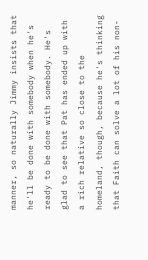manner, so naturally Jimmy insists that he'll be done with somebody when he's ready to be done with somebody. He's glad to see that Pat has ended up with a rich relative so close to the homeland, though, because he's thinking that Faith can solve a lot of his non-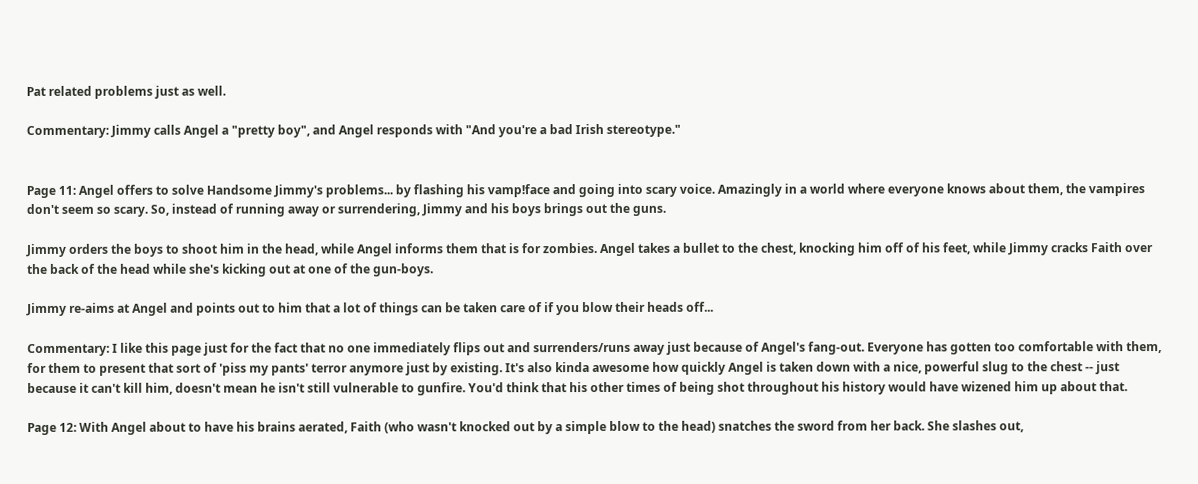Pat related problems just as well.

Commentary: Jimmy calls Angel a "pretty boy", and Angel responds with "And you're a bad Irish stereotype."


Page 11: Angel offers to solve Handsome Jimmy's problems... by flashing his vamp!face and going into scary voice. Amazingly in a world where everyone knows about them, the vampires don't seem so scary. So, instead of running away or surrendering, Jimmy and his boys brings out the guns.

Jimmy orders the boys to shoot him in the head, while Angel informs them that is for zombies. Angel takes a bullet to the chest, knocking him off of his feet, while Jimmy cracks Faith over the back of the head while she's kicking out at one of the gun-boys.

Jimmy re-aims at Angel and points out to him that a lot of things can be taken care of if you blow their heads off...

Commentary: I like this page just for the fact that no one immediately flips out and surrenders/runs away just because of Angel's fang-out. Everyone has gotten too comfortable with them, for them to present that sort of 'piss my pants' terror anymore just by existing. It's also kinda awesome how quickly Angel is taken down with a nice, powerful slug to the chest -- just because it can't kill him, doesn't mean he isn't still vulnerable to gunfire. You'd think that his other times of being shot throughout his history would have wizened him up about that.

Page 12: With Angel about to have his brains aerated, Faith (who wasn't knocked out by a simple blow to the head) snatches the sword from her back. She slashes out,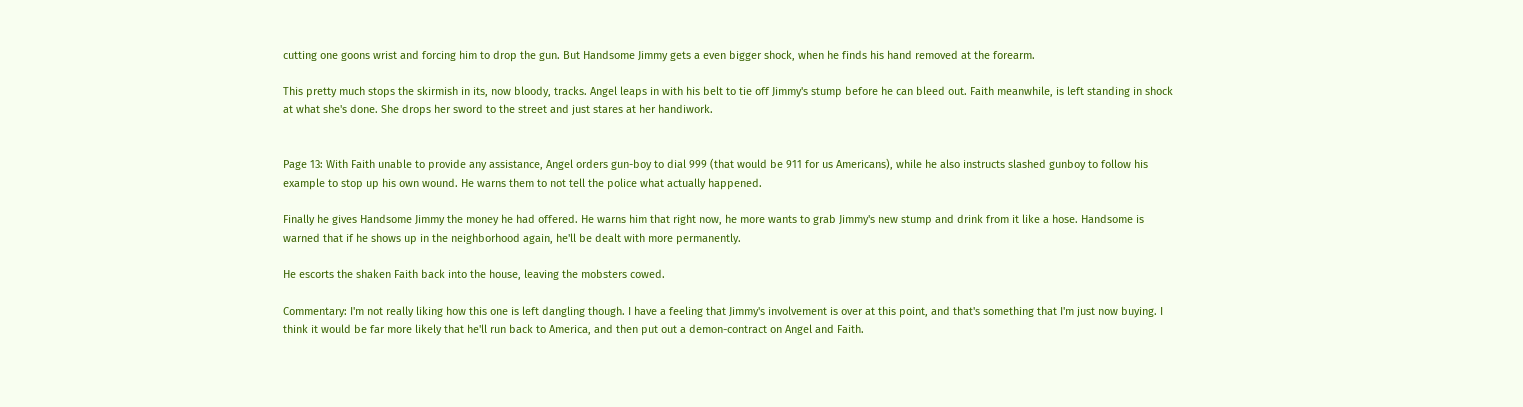cutting one goons wrist and forcing him to drop the gun. But Handsome Jimmy gets a even bigger shock, when he finds his hand removed at the forearm.

This pretty much stops the skirmish in its, now bloody, tracks. Angel leaps in with his belt to tie off Jimmy's stump before he can bleed out. Faith meanwhile, is left standing in shock at what she's done. She drops her sword to the street and just stares at her handiwork.


Page 13: With Faith unable to provide any assistance, Angel orders gun-boy to dial 999 (that would be 911 for us Americans), while he also instructs slashed gunboy to follow his example to stop up his own wound. He warns them to not tell the police what actually happened.

Finally he gives Handsome Jimmy the money he had offered. He warns him that right now, he more wants to grab Jimmy's new stump and drink from it like a hose. Handsome is warned that if he shows up in the neighborhood again, he'll be dealt with more permanently.

He escorts the shaken Faith back into the house, leaving the mobsters cowed.

Commentary: I'm not really liking how this one is left dangling though. I have a feeling that Jimmy's involvement is over at this point, and that's something that I'm just now buying. I think it would be far more likely that he'll run back to America, and then put out a demon-contract on Angel and Faith.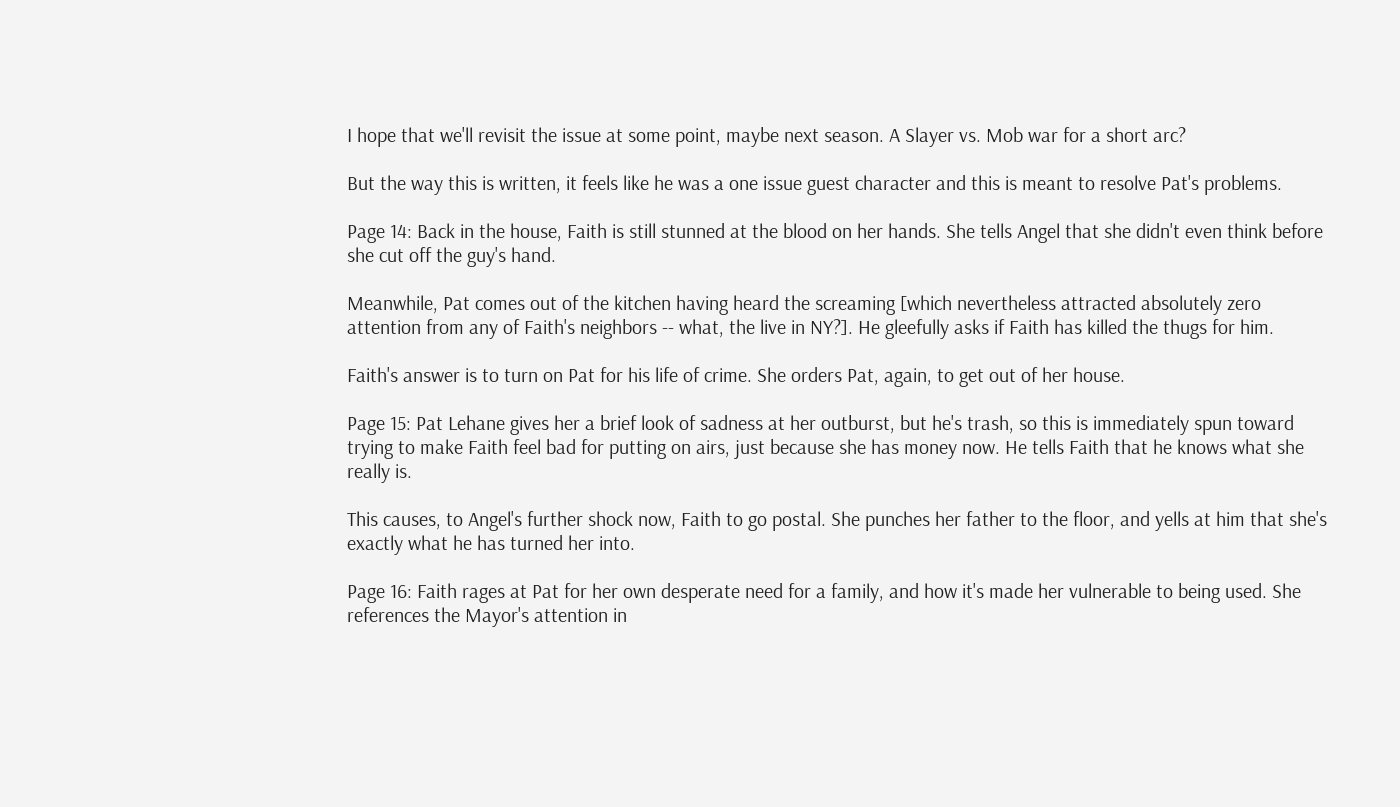I hope that we'll revisit the issue at some point, maybe next season. A Slayer vs. Mob war for a short arc?

But the way this is written, it feels like he was a one issue guest character and this is meant to resolve Pat's problems.

Page 14: Back in the house, Faith is still stunned at the blood on her hands. She tells Angel that she didn't even think before she cut off the guy's hand.

Meanwhile, Pat comes out of the kitchen having heard the screaming [which nevertheless attracted absolutely zero attention from any of Faith's neighbors -- what, the live in NY?]. He gleefully asks if Faith has killed the thugs for him.

Faith's answer is to turn on Pat for his life of crime. She orders Pat, again, to get out of her house.

Page 15: Pat Lehane gives her a brief look of sadness at her outburst, but he's trash, so this is immediately spun toward trying to make Faith feel bad for putting on airs, just because she has money now. He tells Faith that he knows what she really is.

This causes, to Angel's further shock now, Faith to go postal. She punches her father to the floor, and yells at him that she's exactly what he has turned her into.

Page 16: Faith rages at Pat for her own desperate need for a family, and how it's made her vulnerable to being used. She references the Mayor's attention in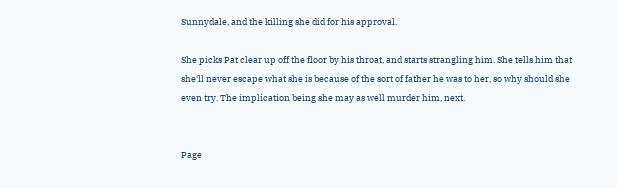Sunnydale, and the killing she did for his approval.

She picks Pat clear up off the floor by his throat, and starts strangling him. She tells him that she'll never escape what she is because of the sort of father he was to her, so why should she even try. The implication being she may as well murder him, next.


Page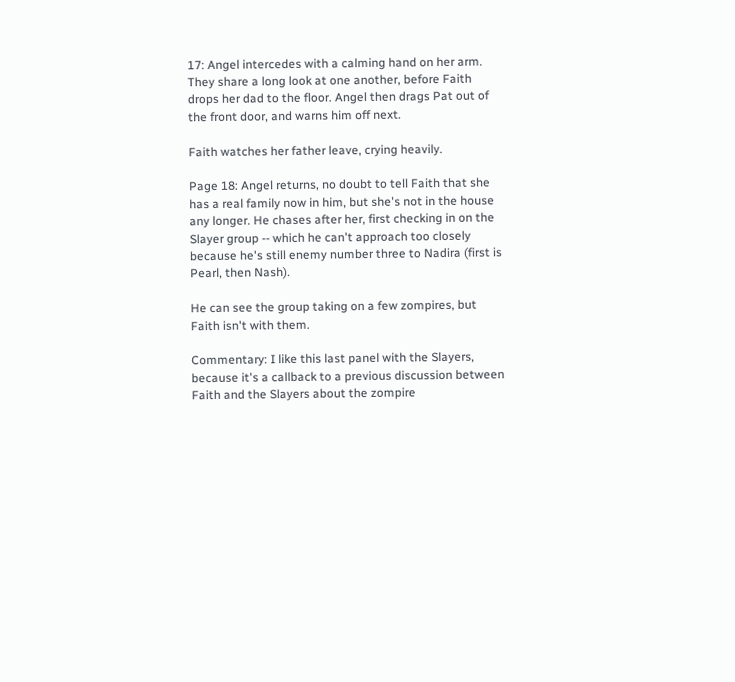17: Angel intercedes with a calming hand on her arm. They share a long look at one another, before Faith drops her dad to the floor. Angel then drags Pat out of the front door, and warns him off next.

Faith watches her father leave, crying heavily.

Page 18: Angel returns, no doubt to tell Faith that she has a real family now in him, but she's not in the house any longer. He chases after her, first checking in on the Slayer group -- which he can't approach too closely because he's still enemy number three to Nadira (first is Pearl, then Nash).

He can see the group taking on a few zompires, but Faith isn't with them.

Commentary: I like this last panel with the Slayers, because it's a callback to a previous discussion between Faith and the Slayers about the zompire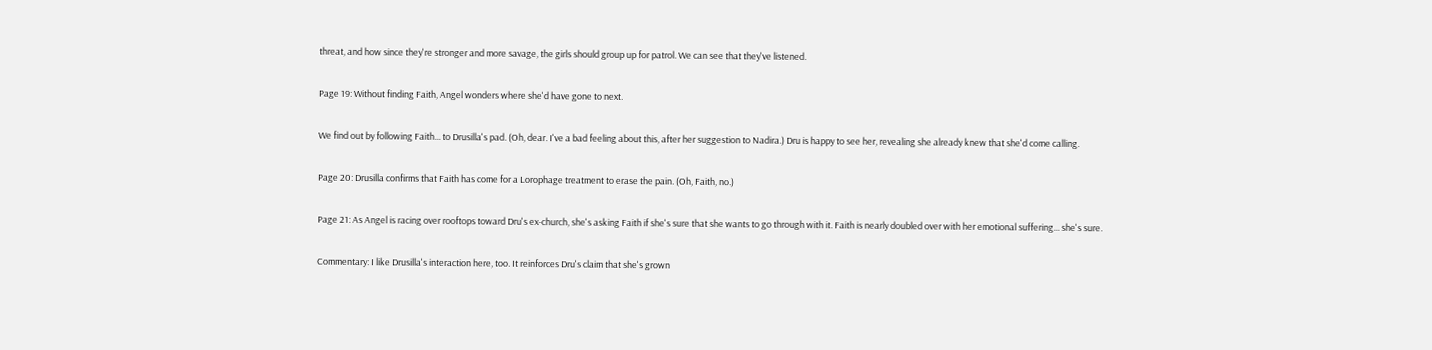threat, and how since they're stronger and more savage, the girls should group up for patrol. We can see that they've listened.

Page 19: Without finding Faith, Angel wonders where she'd have gone to next.

We find out by following Faith... to Drusilla's pad. (Oh, dear. I've a bad feeling about this, after her suggestion to Nadira.) Dru is happy to see her, revealing she already knew that she'd come calling.

Page 20: Drusilla confirms that Faith has come for a Lorophage treatment to erase the pain. (Oh, Faith, no.)

Page 21: As Angel is racing over rooftops toward Dru's ex-church, she's asking Faith if she's sure that she wants to go through with it. Faith is nearly doubled over with her emotional suffering... she's sure.

Commentary: I like Drusilla's interaction here, too. It reinforces Dru's claim that she's grown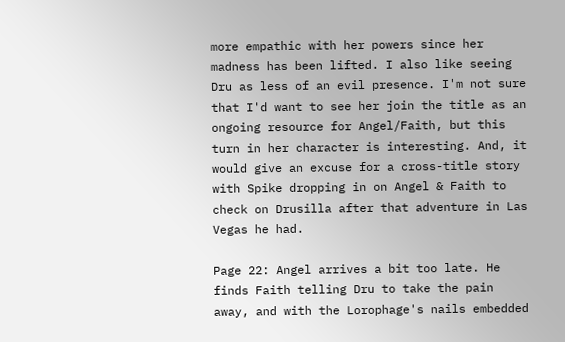more empathic with her powers since her madness has been lifted. I also like seeing Dru as less of an evil presence. I'm not sure that I'd want to see her join the title as an ongoing resource for Angel/Faith, but this turn in her character is interesting. And, it would give an excuse for a cross-title story with Spike dropping in on Angel & Faith to check on Drusilla after that adventure in Las Vegas he had.

Page 22: Angel arrives a bit too late. He finds Faith telling Dru to take the pain away, and with the Lorophage's nails embedded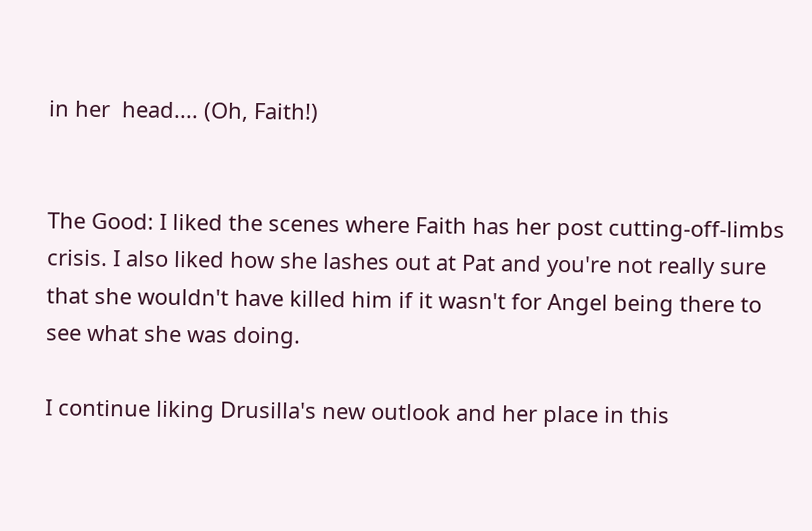in her  head.... (Oh, Faith!)


The Good: I liked the scenes where Faith has her post cutting-off-limbs crisis. I also liked how she lashes out at Pat and you're not really sure that she wouldn't have killed him if it wasn't for Angel being there to see what she was doing.

I continue liking Drusilla's new outlook and her place in this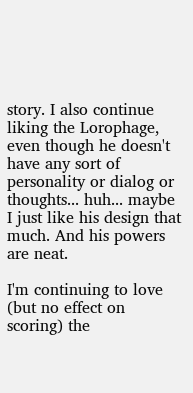story. I also continue liking the Lorophage, even though he doesn't have any sort of personality or dialog or thoughts... huh... maybe I just like his design that much. And his powers are neat.

I'm continuing to love (but no effect on scoring) the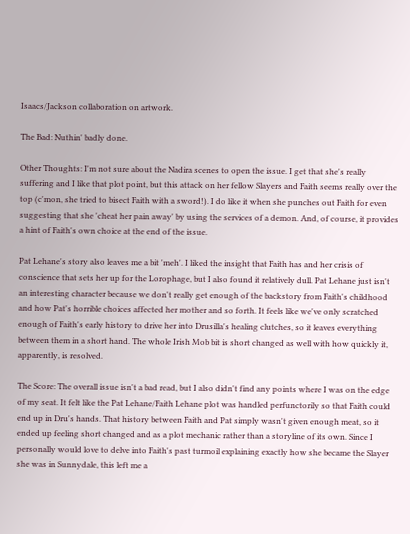Isaacs/Jackson collaboration on artwork.

The Bad: Nuthin' badly done.

Other Thoughts: I'm not sure about the Nadira scenes to open the issue. I get that she's really suffering and I like that plot point, but this attack on her fellow Slayers and Faith seems really over the top (c'mon, she tried to bisect Faith with a sword!). I do like it when she punches out Faith for even suggesting that she 'cheat her pain away' by using the services of a demon. And, of course, it provides a hint of Faith's own choice at the end of the issue.

Pat Lehane's story also leaves me a bit 'meh'. I liked the insight that Faith has and her crisis of conscience that sets her up for the Lorophage, but I also found it relatively dull. Pat Lehane just isn't an interesting character because we don't really get enough of the backstory from Faith's childhood and how Pat's horrible choices affected her mother and so forth. It feels like we've only scratched enough of Faith's early history to drive her into Drusilla's healing clutches, so it leaves everything between them in a short hand. The whole Irish Mob bit is short changed as well with how quickly it, apparently, is resolved.

The Score: The overall issue isn't a bad read, but I also didn't find any points where I was on the edge of my seat. It felt like the Pat Lehane/Faith Lehane plot was handled perfunctorily so that Faith could end up in Dru's hands. That history between Faith and Pat simply wasn't given enough meat, so it ended up feeling short changed and as a plot mechanic rather than a storyline of its own. Since I personally would love to delve into Faith's past turmoil explaining exactly how she became the Slayer she was in Sunnydale, this left me a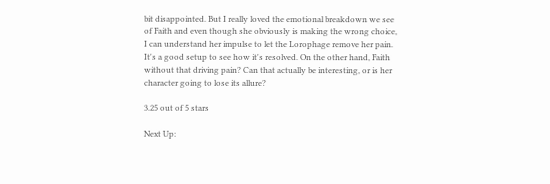bit disappointed. But I really loved the emotional breakdown we see of Faith and even though she obviously is making the wrong choice, I can understand her impulse to let the Lorophage remove her pain. It's a good setup to see how it's resolved. On the other hand, Faith without that driving pain? Can that actually be interesting, or is her character going to lose its allure?

3.25 out of 5 stars

Next Up: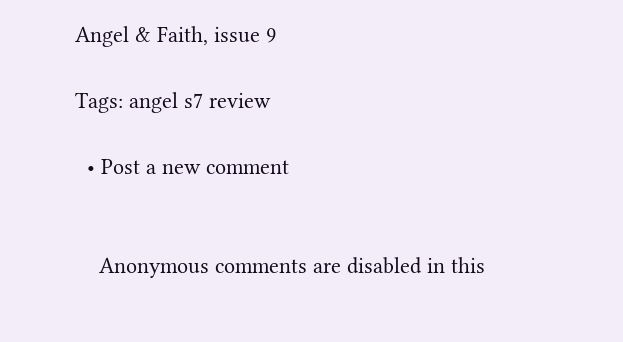Angel & Faith, issue 9

Tags: angel s7 review

  • Post a new comment


    Anonymous comments are disabled in this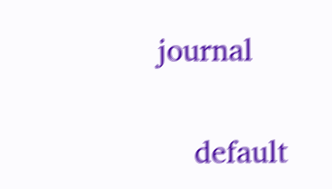journal

    default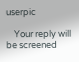userpic

    Your reply will be screened